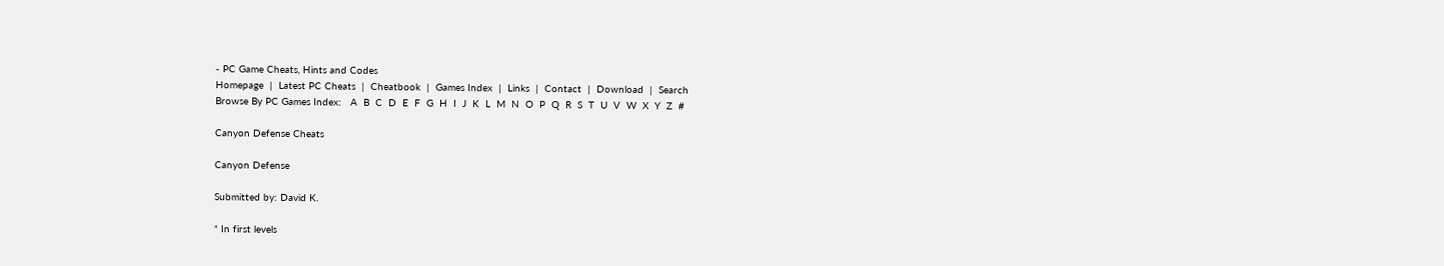- PC Game Cheats, Hints and Codes
Homepage  |  Latest PC Cheats  |  Cheatbook  |  Games Index  |  Links  |  Contact  |  Download  |  Search
Browse By PC Games Index:   A  B  C  D  E  F  G  H  I  J  K  L  M  N  O  P  Q  R  S  T  U  V  W  X  Y  Z  #

Canyon Defense Cheats

Canyon Defense

Submitted by: David K.

* In first levels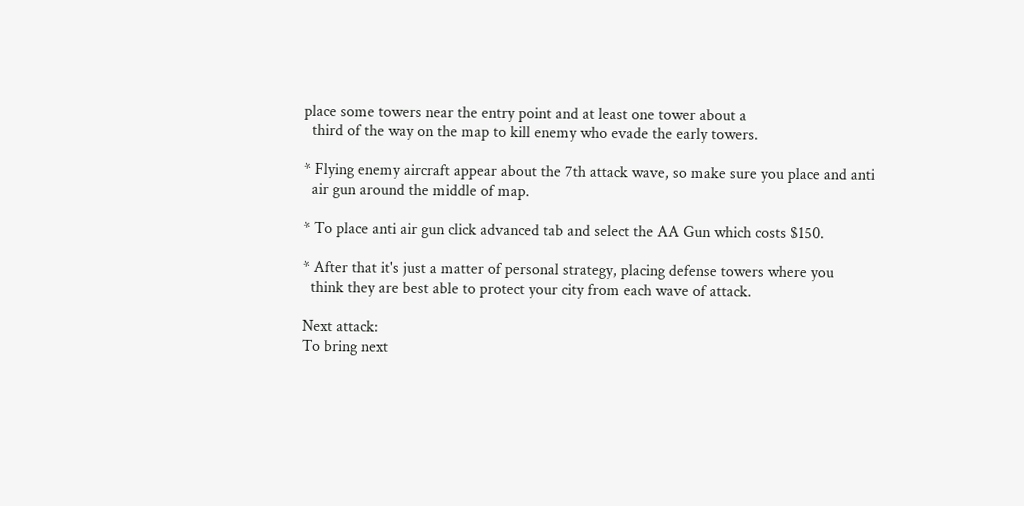place some towers near the entry point and at least one tower about a
  third of the way on the map to kill enemy who evade the early towers.

* Flying enemy aircraft appear about the 7th attack wave, so make sure you place and anti
  air gun around the middle of map.

* To place anti air gun click advanced tab and select the AA Gun which costs $150.

* After that it's just a matter of personal strategy, placing defense towers where you
  think they are best able to protect your city from each wave of attack.

Next attack:
To bring next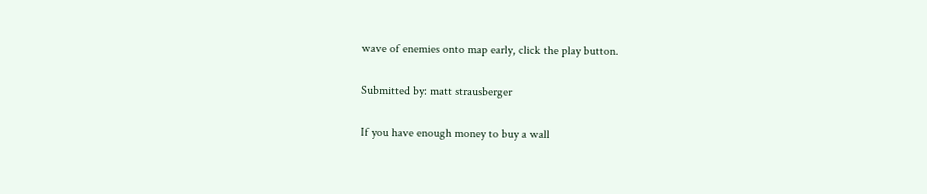wave of enemies onto map early, click the play button.

Submitted by: matt strausberger

If you have enough money to buy a wall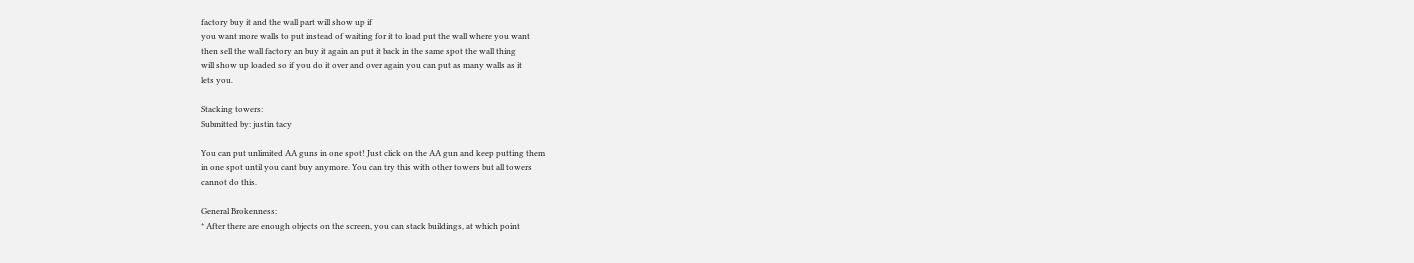factory buy it and the wall part will show up if
you want more walls to put instead of waiting for it to load put the wall where you want
then sell the wall factory an buy it again an put it back in the same spot the wall thing
will show up loaded so if you do it over and over again you can put as many walls as it
lets you.

Stacking towers:
Submitted by: justin tacy

You can put unlimited AA guns in one spot! Just click on the AA gun and keep putting them
in one spot until you cant buy anymore. You can try this with other towers but all towers
cannot do this.

General Brokenness:
* After there are enough objects on the screen, you can stack buildings, at which point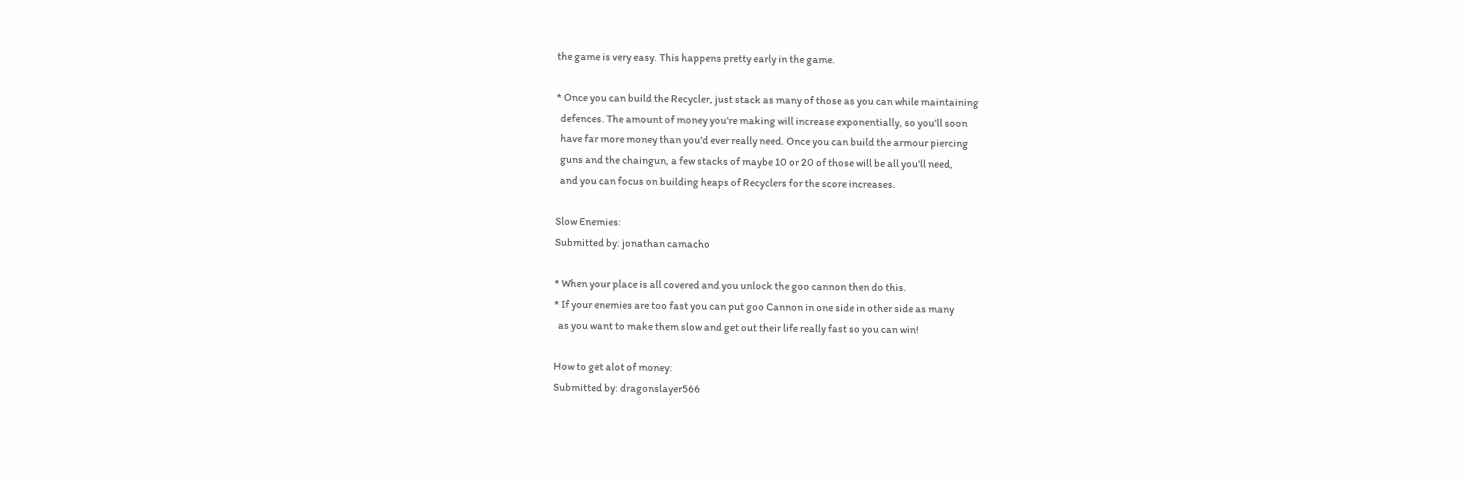the game is very easy. This happens pretty early in the game.

* Once you can build the Recycler, just stack as many of those as you can while maintaining
  defences. The amount of money you're making will increase exponentially, so you'll soon
  have far more money than you'd ever really need. Once you can build the armour piercing
  guns and the chaingun, a few stacks of maybe 10 or 20 of those will be all you'll need,
  and you can focus on building heaps of Recyclers for the score increases.

Slow Enemies:
Submitted by: jonathan camacho

* When your place is all covered and you unlock the goo cannon then do this.
* If your enemies are too fast you can put goo Cannon in one side in other side as many
  as you want to make them slow and get out their life really fast so you can win!

How to get alot of money:
Submitted by: dragonslayer566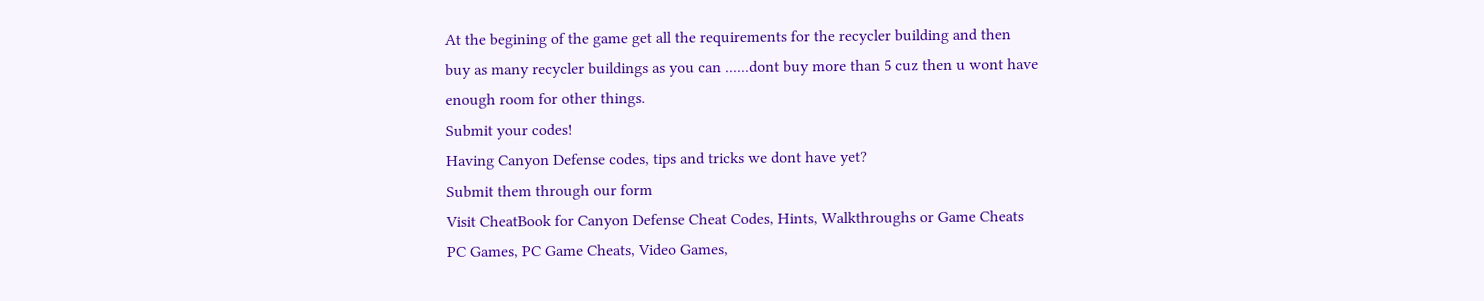At the begining of the game get all the requirements for the recycler building and then
buy as many recycler buildings as you can ......dont buy more than 5 cuz then u wont have
enough room for other things.
Submit your codes!
Having Canyon Defense codes, tips and tricks we dont have yet?
Submit them through our form
Visit CheatBook for Canyon Defense Cheat Codes, Hints, Walkthroughs or Game Cheats
PC Games, PC Game Cheats, Video Games,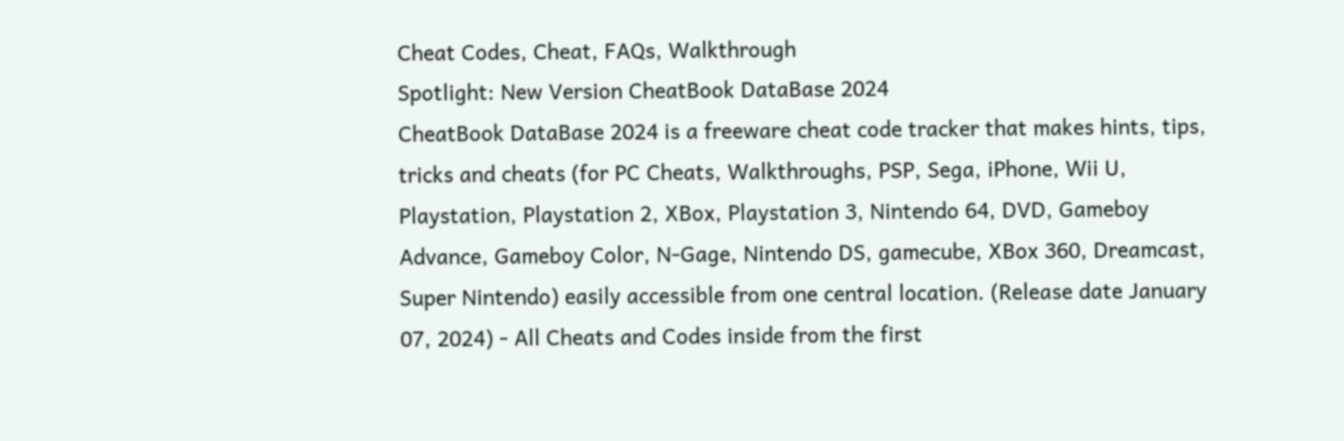Cheat Codes, Cheat, FAQs, Walkthrough
Spotlight: New Version CheatBook DataBase 2024
CheatBook DataBase 2024 is a freeware cheat code tracker that makes hints, tips, tricks and cheats (for PC Cheats, Walkthroughs, PSP, Sega, iPhone, Wii U, Playstation, Playstation 2, XBox, Playstation 3, Nintendo 64, DVD, Gameboy Advance, Gameboy Color, N-Gage, Nintendo DS, gamecube, XBox 360, Dreamcast, Super Nintendo) easily accessible from one central location. (Release date January 07, 2024) - All Cheats and Codes inside from the first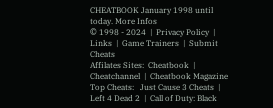CHEATBOOK January 1998 until today. More Infos
© 1998 - 2024  |  Privacy Policy  |  Links  |  Game Trainers  |  Submit Cheats
Affilates Sites:  Cheatbook  |  Cheatchannel  |  Cheatbook Magazine
Top Cheats:   Just Cause 3 Cheats  |  Left 4 Dead 2  |  Call of Duty: Black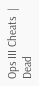Ops III Cheats  |  Dead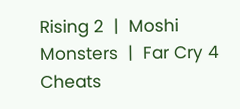Rising 2  |  Moshi Monsters  |  Far Cry 4 Cheats